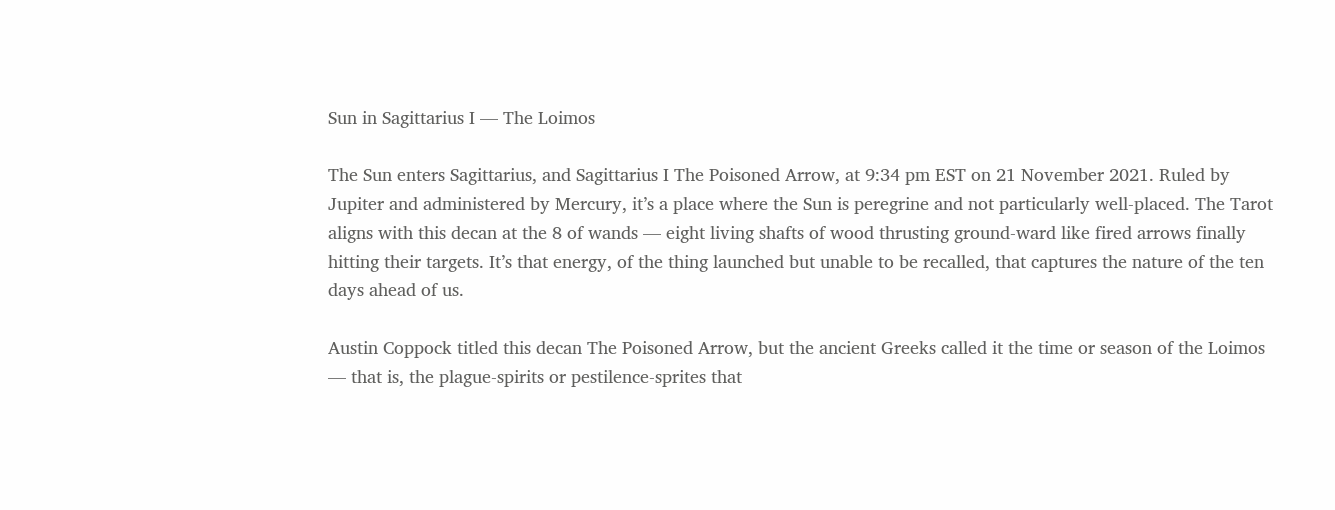Sun in Sagittarius I — The Loimos

The Sun enters Sagittarius, and Sagittarius I The Poisoned Arrow, at 9:34 pm EST on 21 November 2021. Ruled by Jupiter and administered by Mercury, it’s a place where the Sun is peregrine and not particularly well-placed. The Tarot aligns with this decan at the 8 of wands — eight living shafts of wood thrusting ground-ward like fired arrows finally hitting their targets. It’s that energy, of the thing launched but unable to be recalled, that captures the nature of the ten days ahead of us.

Austin Coppock titled this decan The Poisoned Arrow, but the ancient Greeks called it the time or season of the Loimos — that is, the plague-spirits or pestilence-sprites that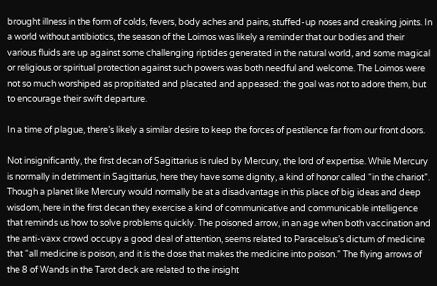brought illness in the form of colds, fevers, body aches and pains, stuffed-up noses and creaking joints. In a world without antibiotics, the season of the Loimos was likely a reminder that our bodies and their various fluids are up against some challenging riptides generated in the natural world, and some magical or religious or spiritual protection against such powers was both needful and welcome. The Loimos were not so much worshiped as propitiated and placated and appeased: the goal was not to adore them, but to encourage their swift departure.

In a time of plague, there’s likely a similar desire to keep the forces of pestilence far from our front doors.

Not insignificantly, the first decan of Sagittarius is ruled by Mercury, the lord of expertise. While Mercury is normally in detriment in Sagittarius, here they have some dignity, a kind of honor called “in the chariot”. Though a planet like Mercury would normally be at a disadvantage in this place of big ideas and deep wisdom, here in the first decan they exercise a kind of communicative and communicable intelligence that reminds us how to solve problems quickly. The poisoned arrow, in an age when both vaccination and the anti-vaxx crowd occupy a good deal of attention, seems related to Paracelsus’s dictum of medicine that “all medicine is poison, and it is the dose that makes the medicine into poison.” The flying arrows of the 8 of Wands in the Tarot deck are related to the insight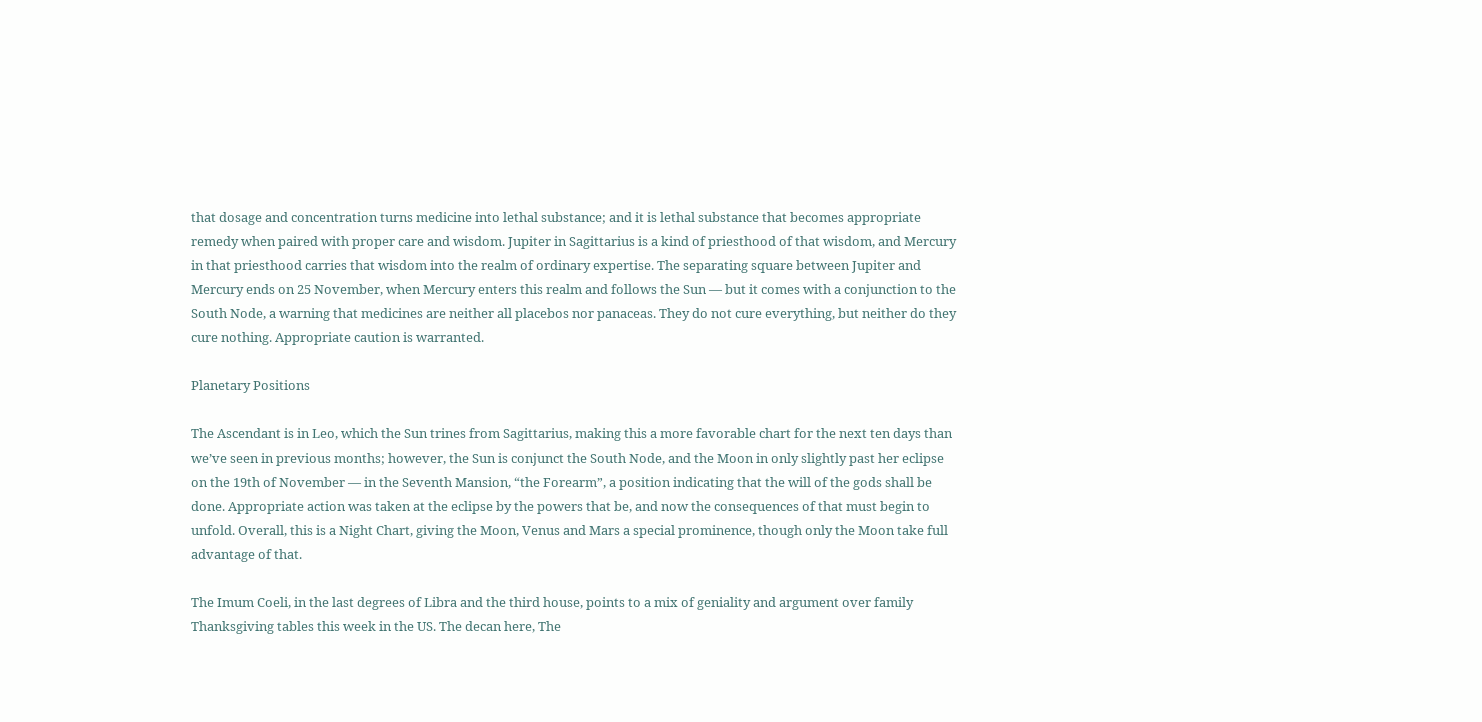that dosage and concentration turns medicine into lethal substance; and it is lethal substance that becomes appropriate remedy when paired with proper care and wisdom. Jupiter in Sagittarius is a kind of priesthood of that wisdom, and Mercury in that priesthood carries that wisdom into the realm of ordinary expertise. The separating square between Jupiter and Mercury ends on 25 November, when Mercury enters this realm and follows the Sun — but it comes with a conjunction to the South Node, a warning that medicines are neither all placebos nor panaceas. They do not cure everything, but neither do they cure nothing. Appropriate caution is warranted.

Planetary Positions

The Ascendant is in Leo, which the Sun trines from Sagittarius, making this a more favorable chart for the next ten days than we’ve seen in previous months; however, the Sun is conjunct the South Node, and the Moon in only slightly past her eclipse on the 19th of November — in the Seventh Mansion, “the Forearm”, a position indicating that the will of the gods shall be done. Appropriate action was taken at the eclipse by the powers that be, and now the consequences of that must begin to unfold. Overall, this is a Night Chart, giving the Moon, Venus and Mars a special prominence, though only the Moon take full advantage of that.

The Imum Coeli, in the last degrees of Libra and the third house, points to a mix of geniality and argument over family Thanksgiving tables this week in the US. The decan here, The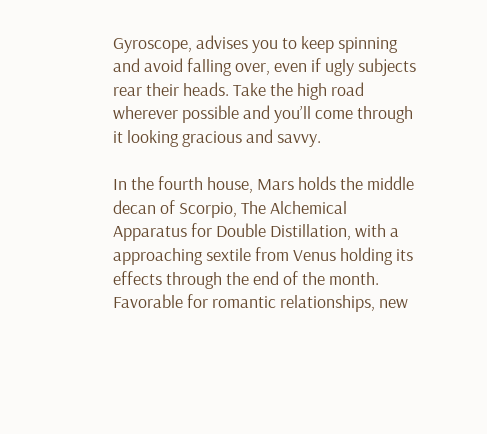Gyroscope, advises you to keep spinning and avoid falling over, even if ugly subjects rear their heads. Take the high road wherever possible and you’ll come through it looking gracious and savvy.

In the fourth house, Mars holds the middle decan of Scorpio, The Alchemical Apparatus for Double Distillation, with a approaching sextile from Venus holding its effects through the end of the month. Favorable for romantic relationships, new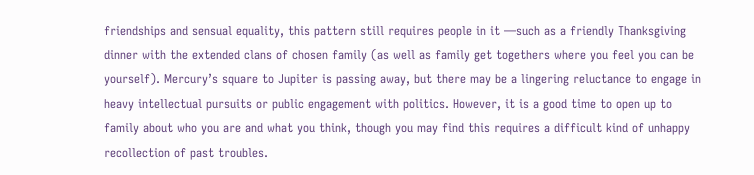friendships and sensual equality, this pattern still requires people in it —such as a friendly Thanksgiving dinner with the extended clans of chosen family (as well as family get togethers where you feel you can be yourself). Mercury’s square to Jupiter is passing away, but there may be a lingering reluctance to engage in heavy intellectual pursuits or public engagement with politics. However, it is a good time to open up to family about who you are and what you think, though you may find this requires a difficult kind of unhappy recollection of past troubles.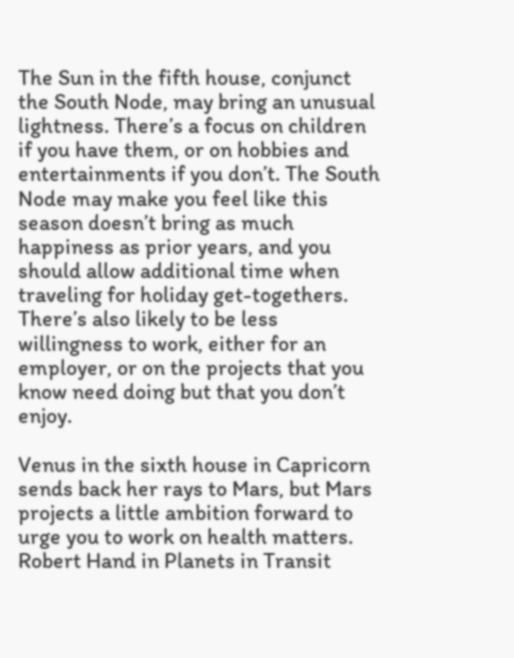The Sun in the fifth house, conjunct the South Node, may bring an unusual lightness. There’s a focus on children if you have them, or on hobbies and entertainments if you don’t. The South Node may make you feel like this season doesn’t bring as much happiness as prior years, and you should allow additional time when traveling for holiday get-togethers. There’s also likely to be less willingness to work, either for an employer, or on the projects that you know need doing but that you don’t enjoy.

Venus in the sixth house in Capricorn sends back her rays to Mars, but Mars projects a little ambition forward to urge you to work on health matters. Robert Hand in Planets in Transit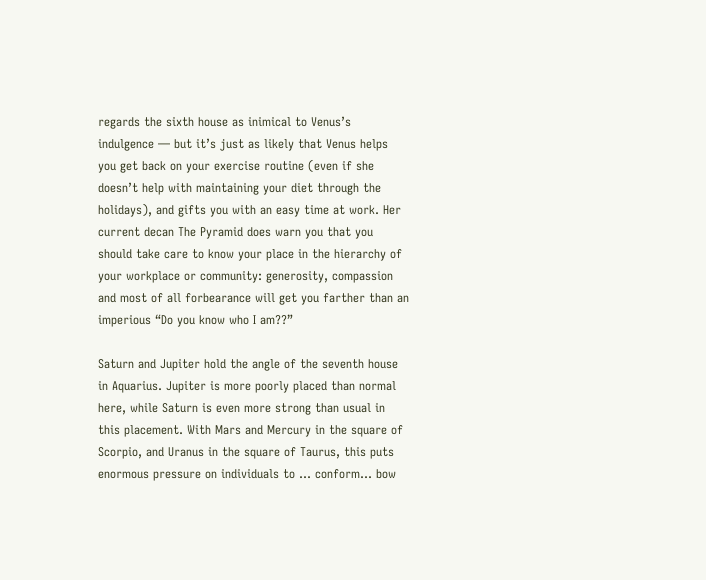regards the sixth house as inimical to Venus’s indulgence — but it’s just as likely that Venus helps you get back on your exercise routine (even if she doesn’t help with maintaining your diet through the holidays), and gifts you with an easy time at work. Her current decan The Pyramid does warn you that you should take care to know your place in the hierarchy of your workplace or community: generosity, compassion and most of all forbearance will get you farther than an imperious “Do you know who I am??”

Saturn and Jupiter hold the angle of the seventh house in Aquarius. Jupiter is more poorly placed than normal here, while Saturn is even more strong than usual in this placement. With Mars and Mercury in the square of Scorpio, and Uranus in the square of Taurus, this puts enormous pressure on individuals to … conform… bow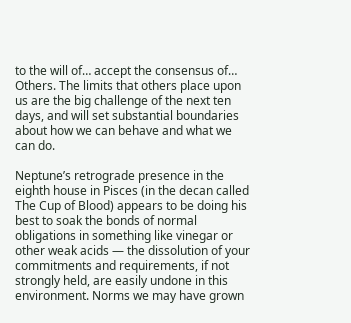to the will of… accept the consensus of… Others. The limits that others place upon us are the big challenge of the next ten days, and will set substantial boundaries about how we can behave and what we can do.

Neptune’s retrograde presence in the eighth house in Pisces (in the decan called The Cup of Blood) appears to be doing his best to soak the bonds of normal obligations in something like vinegar or other weak acids — the dissolution of your commitments and requirements, if not strongly held, are easily undone in this environment. Norms we may have grown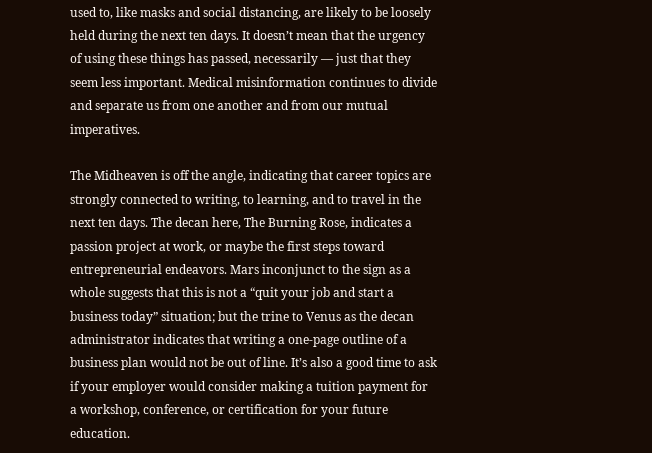used to, like masks and social distancing, are likely to be loosely held during the next ten days. It doesn’t mean that the urgency of using these things has passed, necessarily — just that they seem less important. Medical misinformation continues to divide and separate us from one another and from our mutual imperatives.

The Midheaven is off the angle, indicating that career topics are strongly connected to writing, to learning, and to travel in the next ten days. The decan here, The Burning Rose, indicates a passion project at work, or maybe the first steps toward entrepreneurial endeavors. Mars inconjunct to the sign as a whole suggests that this is not a “quit your job and start a business today” situation; but the trine to Venus as the decan administrator indicates that writing a one-page outline of a business plan would not be out of line. It’s also a good time to ask if your employer would consider making a tuition payment for a workshop, conference, or certification for your future education.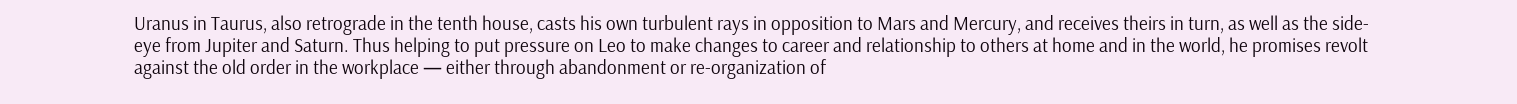Uranus in Taurus, also retrograde in the tenth house, casts his own turbulent rays in opposition to Mars and Mercury, and receives theirs in turn, as well as the side-eye from Jupiter and Saturn. Thus helping to put pressure on Leo to make changes to career and relationship to others at home and in the world, he promises revolt against the old order in the workplace — either through abandonment or re-organization of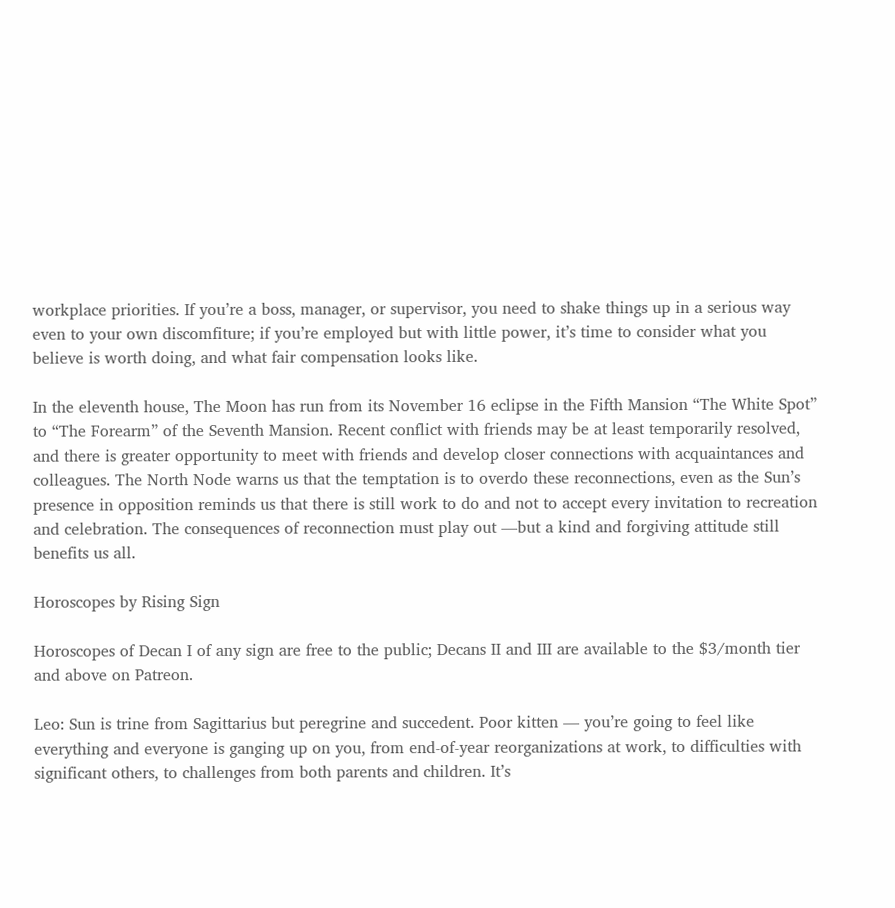workplace priorities. If you’re a boss, manager, or supervisor, you need to shake things up in a serious way even to your own discomfiture; if you’re employed but with little power, it’s time to consider what you believe is worth doing, and what fair compensation looks like.

In the eleventh house, The Moon has run from its November 16 eclipse in the Fifth Mansion “The White Spot” to “The Forearm” of the Seventh Mansion. Recent conflict with friends may be at least temporarily resolved, and there is greater opportunity to meet with friends and develop closer connections with acquaintances and colleagues. The North Node warns us that the temptation is to overdo these reconnections, even as the Sun’s presence in opposition reminds us that there is still work to do and not to accept every invitation to recreation and celebration. The consequences of reconnection must play out —but a kind and forgiving attitude still benefits us all.

Horoscopes by Rising Sign

Horoscopes of Decan I of any sign are free to the public; Decans II and III are available to the $3/month tier and above on Patreon.

Leo: Sun is trine from Sagittarius but peregrine and succedent. Poor kitten — you’re going to feel like everything and everyone is ganging up on you, from end-of-year reorganizations at work, to difficulties with significant others, to challenges from both parents and children. It’s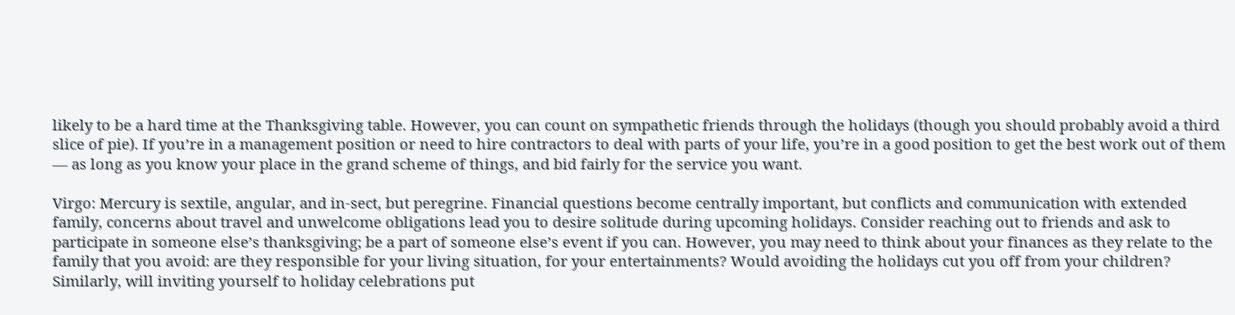likely to be a hard time at the Thanksgiving table. However, you can count on sympathetic friends through the holidays (though you should probably avoid a third slice of pie). If you’re in a management position or need to hire contractors to deal with parts of your life, you’re in a good position to get the best work out of them — as long as you know your place in the grand scheme of things, and bid fairly for the service you want.

Virgo: Mercury is sextile, angular, and in-sect, but peregrine. Financial questions become centrally important, but conflicts and communication with extended family, concerns about travel and unwelcome obligations lead you to desire solitude during upcoming holidays. Consider reaching out to friends and ask to participate in someone else’s thanksgiving; be a part of someone else’s event if you can. However, you may need to think about your finances as they relate to the family that you avoid: are they responsible for your living situation, for your entertainments? Would avoiding the holidays cut you off from your children? Similarly, will inviting yourself to holiday celebrations put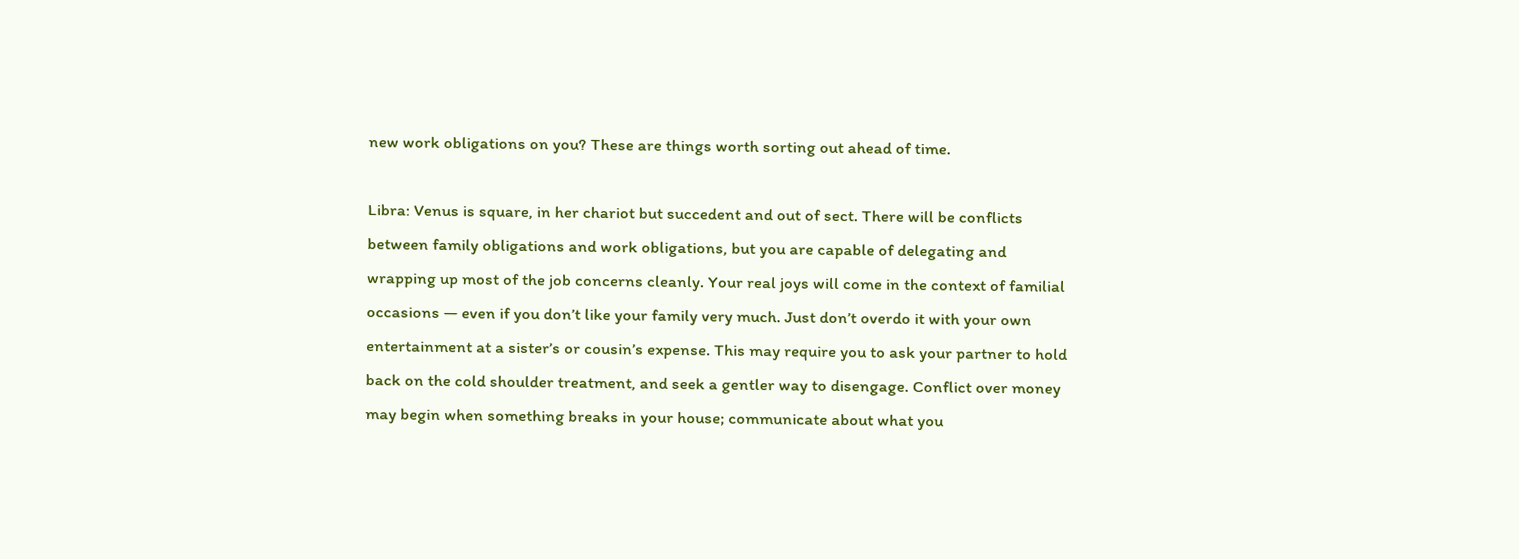new work obligations on you? These are things worth sorting out ahead of time.

Libra: Venus is square, in her chariot but succedent and out of sect. There will be conflicts between family obligations and work obligations, but you are capable of delegating and wrapping up most of the job concerns cleanly. Your real joys will come in the context of familial occasions — even if you don’t like your family very much. Just don’t overdo it with your own entertainment at a sister’s or cousin’s expense. This may require you to ask your partner to hold back on the cold shoulder treatment, and seek a gentler way to disengage. Conflict over money may begin when something breaks in your house; communicate about what you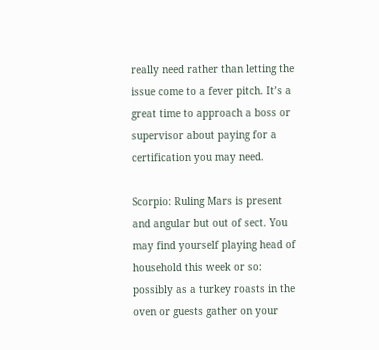really need rather than letting the issue come to a fever pitch. It’s a great time to approach a boss or supervisor about paying for a certification you may need.

Scorpio: Ruling Mars is present and angular but out of sect. You may find yourself playing head of household this week or so: possibly as a turkey roasts in the oven or guests gather on your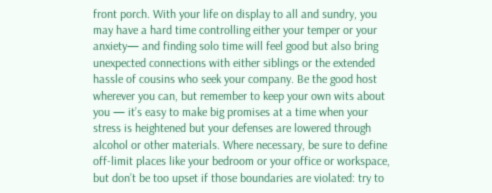front porch. With your life on display to all and sundry, you may have a hard time controlling either your temper or your anxiety— and finding solo time will feel good but also bring unexpected connections with either siblings or the extended hassle of cousins who seek your company. Be the good host wherever you can, but remember to keep your own wits about you — it’s easy to make big promises at a time when your stress is heightened but your defenses are lowered through alcohol or other materials. Where necessary, be sure to define off-limit places like your bedroom or your office or workspace, but don’t be too upset if those boundaries are violated: try to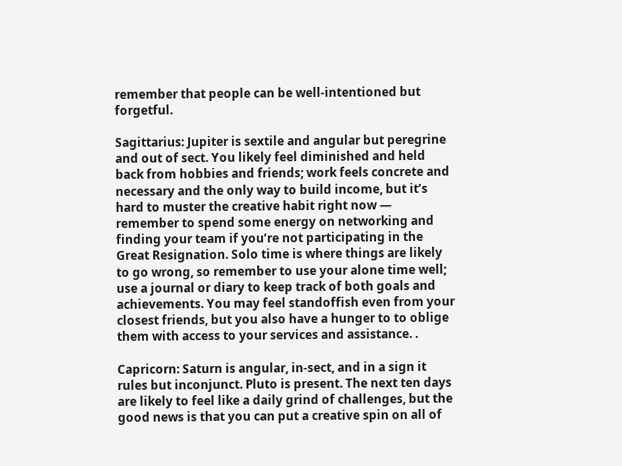remember that people can be well-intentioned but forgetful.

Sagittarius: Jupiter is sextile and angular but peregrine and out of sect. You likely feel diminished and held back from hobbies and friends; work feels concrete and necessary and the only way to build income, but it’s hard to muster the creative habit right now — remember to spend some energy on networking and finding your team if you’re not participating in the Great Resignation. Solo time is where things are likely to go wrong, so remember to use your alone time well; use a journal or diary to keep track of both goals and achievements. You may feel standoffish even from your closest friends, but you also have a hunger to to oblige them with access to your services and assistance. .

Capricorn: Saturn is angular, in-sect, and in a sign it rules but inconjunct. Pluto is present. The next ten days are likely to feel like a daily grind of challenges, but the good news is that you can put a creative spin on all of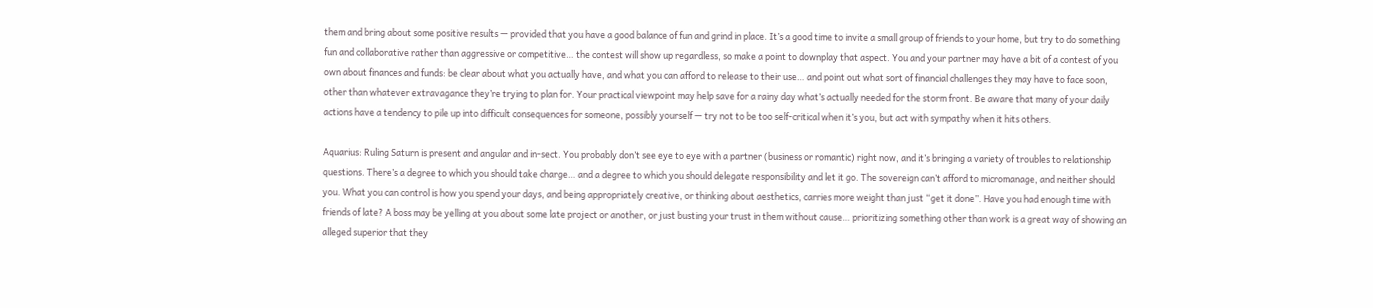them and bring about some positive results — provided that you have a good balance of fun and grind in place. It’s a good time to invite a small group of friends to your home, but try to do something fun and collaborative rather than aggressive or competitive… the contest will show up regardless, so make a point to downplay that aspect. You and your partner may have a bit of a contest of you own about finances and funds: be clear about what you actually have, and what you can afford to release to their use… and point out what sort of financial challenges they may have to face soon, other than whatever extravagance they’re trying to plan for. Your practical viewpoint may help save for a rainy day what’s actually needed for the storm front. Be aware that many of your daily actions have a tendency to pile up into difficult consequences for someone, possibly yourself — try not to be too self-critical when it’s you, but act with sympathy when it hits others.

Aquarius: Ruling Saturn is present and angular and in-sect. You probably don’t see eye to eye with a partner (business or romantic) right now, and it’s bringing a variety of troubles to relationship questions. There’s a degree to which you should take charge… and a degree to which you should delegate responsibility and let it go. The sovereign can’t afford to micromanage, and neither should you. What you can control is how you spend your days, and being appropriately creative, or thinking about aesthetics, carries more weight than just “get it done”. Have you had enough time with friends of late? A boss may be yelling at you about some late project or another, or just busting your trust in them without cause… prioritizing something other than work is a great way of showing an alleged superior that they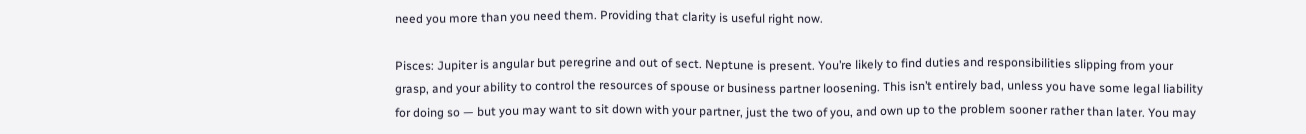need you more than you need them. Providing that clarity is useful right now.

Pisces: Jupiter is angular but peregrine and out of sect. Neptune is present. You’re likely to find duties and responsibilities slipping from your grasp, and your ability to control the resources of spouse or business partner loosening. This isn’t entirely bad, unless you have some legal liability for doing so — but you may want to sit down with your partner, just the two of you, and own up to the problem sooner rather than later. You may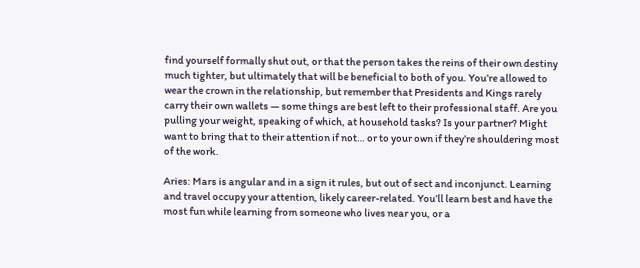find yourself formally shut out, or that the person takes the reins of their own destiny much tighter, but ultimately that will be beneficial to both of you. You’re allowed to wear the crown in the relationship, but remember that Presidents and Kings rarely carry their own wallets — some things are best left to their professional staff. Are you pulling your weight, speaking of which, at household tasks? Is your partner? Might want to bring that to their attention if not… or to your own if they’re shouldering most of the work.

Aries: Mars is angular and in a sign it rules, but out of sect and inconjunct. Learning and travel occupy your attention, likely career-related. You’ll learn best and have the most fun while learning from someone who lives near you, or a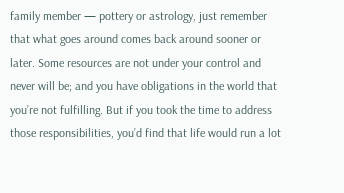family member — pottery or astrology, just remember that what goes around comes back around sooner or later. Some resources are not under your control and never will be; and you have obligations in the world that you’re not fulfilling. But if you took the time to address those responsibilities, you’d find that life would run a lot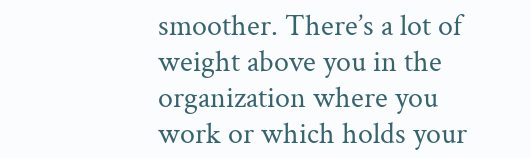smoother. There’s a lot of weight above you in the organization where you work or which holds your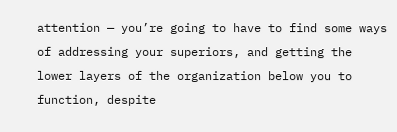attention — you’re going to have to find some ways of addressing your superiors, and getting the lower layers of the organization below you to function, despite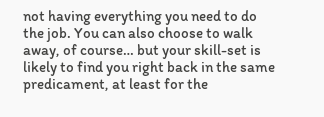not having everything you need to do the job. You can also choose to walk away, of course… but your skill-set is likely to find you right back in the same predicament, at least for the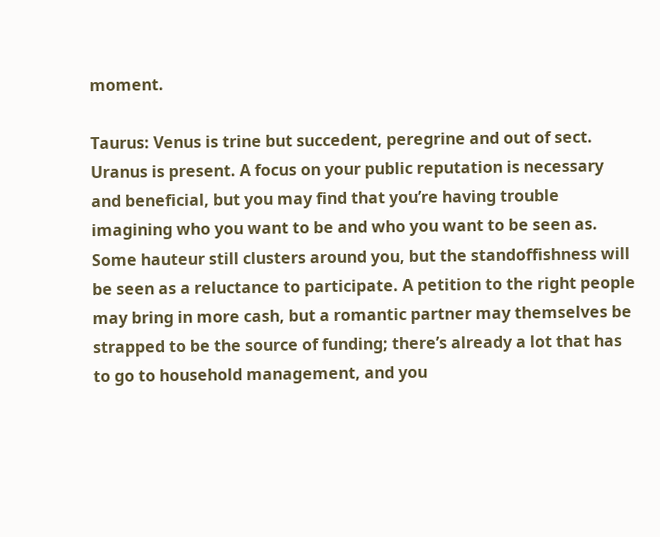moment.

Taurus: Venus is trine but succedent, peregrine and out of sect. Uranus is present. A focus on your public reputation is necessary and beneficial, but you may find that you’re having trouble imagining who you want to be and who you want to be seen as. Some hauteur still clusters around you, but the standoffishness will be seen as a reluctance to participate. A petition to the right people may bring in more cash, but a romantic partner may themselves be strapped to be the source of funding; there’s already a lot that has to go to household management, and you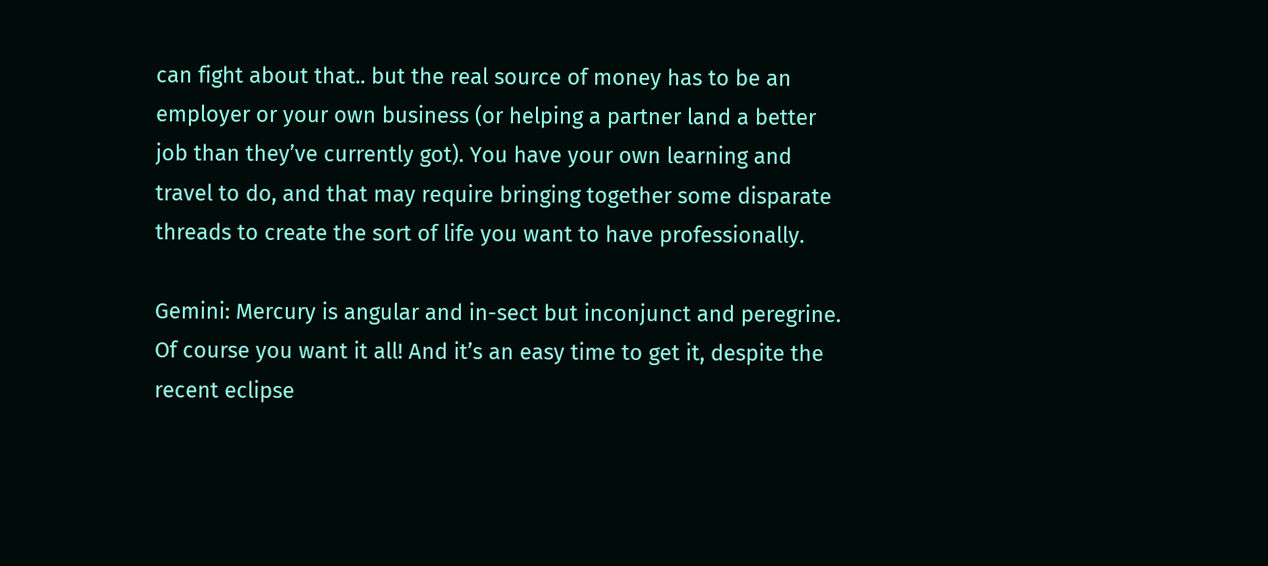can fight about that.. but the real source of money has to be an employer or your own business (or helping a partner land a better job than they’ve currently got). You have your own learning and travel to do, and that may require bringing together some disparate threads to create the sort of life you want to have professionally.

Gemini: Mercury is angular and in-sect but inconjunct and peregrine. Of course you want it all! And it’s an easy time to get it, despite the recent eclipse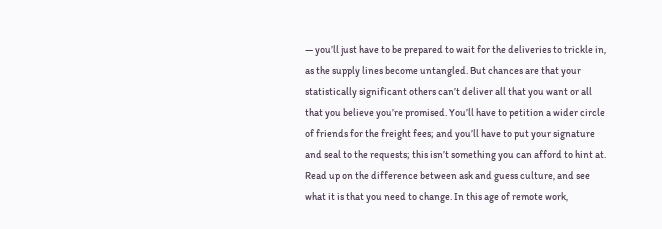— you’ll just have to be prepared to wait for the deliveries to trickle in, as the supply lines become untangled. But chances are that your statistically significant others can’t deliver all that you want or all that you believe you’re promised. You’ll have to petition a wider circle of friends for the freight fees; and you’ll have to put your signature and seal to the requests; this isn’t something you can afford to hint at. Read up on the difference between ask and guess culture, and see what it is that you need to change. In this age of remote work,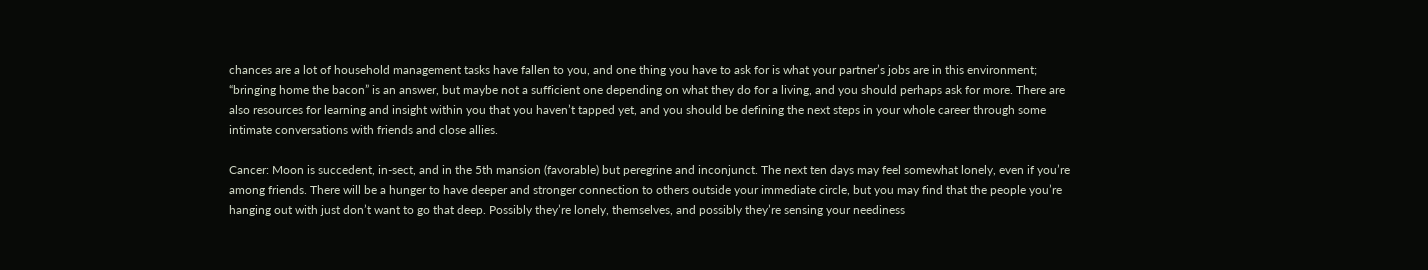chances are a lot of household management tasks have fallen to you, and one thing you have to ask for is what your partner’s jobs are in this environment; “bringing home the bacon” is an answer, but maybe not a sufficient one depending on what they do for a living, and you should perhaps ask for more. There are also resources for learning and insight within you that you haven’t tapped yet, and you should be defining the next steps in your whole career through some intimate conversations with friends and close allies.

Cancer: Moon is succedent, in-sect, and in the 5th mansion (favorable) but peregrine and inconjunct. The next ten days may feel somewhat lonely, even if you’re among friends. There will be a hunger to have deeper and stronger connection to others outside your immediate circle, but you may find that the people you’re hanging out with just don’t want to go that deep. Possibly they’re lonely, themselves, and possibly they’re sensing your neediness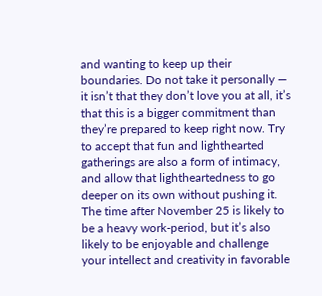and wanting to keep up their boundaries. Do not take it personally — it isn’t that they don’t love you at all, it’s that this is a bigger commitment than they’re prepared to keep right now. Try to accept that fun and lighthearted gatherings are also a form of intimacy, and allow that lightheartedness to go deeper on its own without pushing it. The time after November 25 is likely to be a heavy work-period, but it’s also likely to be enjoyable and challenge your intellect and creativity in favorable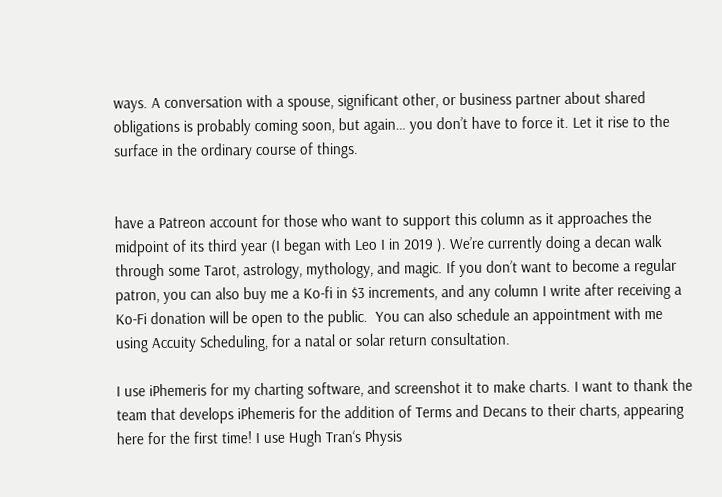ways. A conversation with a spouse, significant other, or business partner about shared obligations is probably coming soon, but again… you don’t have to force it. Let it rise to the surface in the ordinary course of things.


have a Patreon account for those who want to support this column as it approaches the midpoint of its third year (I began with Leo I in 2019 ). We’re currently doing a decan walk through some Tarot, astrology, mythology, and magic. If you don’t want to become a regular patron, you can also buy me a Ko-fi in $3 increments, and any column I write after receiving a Ko-Fi donation will be open to the public.  You can also schedule an appointment with me using Accuity Scheduling, for a natal or solar return consultation.

I use iPhemeris for my charting software, and screenshot it to make charts. I want to thank the team that develops iPhemeris for the addition of Terms and Decans to their charts, appearing here for the first time! I use Hugh Tran‘s Physis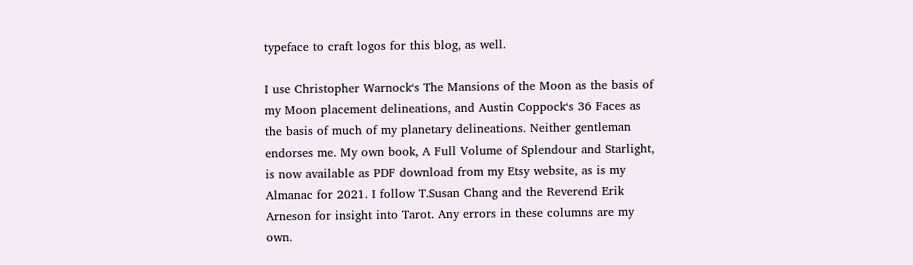typeface to craft logos for this blog, as well.

I use Christopher Warnock‘s The Mansions of the Moon as the basis of my Moon placement delineations, and Austin Coppock‘s 36 Faces as the basis of much of my planetary delineations. Neither gentleman endorses me. My own book, A Full Volume of Splendour and Starlight, is now available as PDF download from my Etsy website, as is my Almanac for 2021. I follow T.Susan Chang and the Reverend Erik Arneson for insight into Tarot. Any errors in these columns are my own.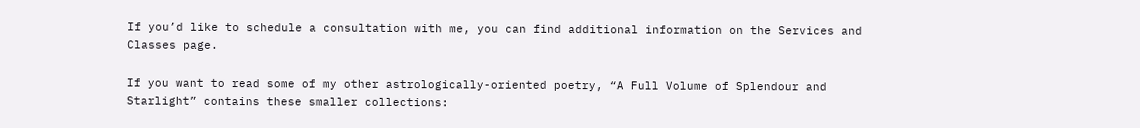If you’d like to schedule a consultation with me, you can find additional information on the Services and Classes page.

If you want to read some of my other astrologically-oriented poetry, “A Full Volume of Splendour and Starlight” contains these smaller collections: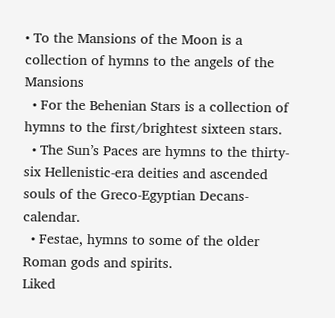• To the Mansions of the Moon is a collection of hymns to the angels of the Mansions
  • For the Behenian Stars is a collection of hymns to the first/brightest sixteen stars.
  • The Sun’s Paces are hymns to the thirty-six Hellenistic-era deities and ascended souls of the Greco-Egyptian Decans-calendar.
  • Festae, hymns to some of the older Roman gods and spirits.
Liked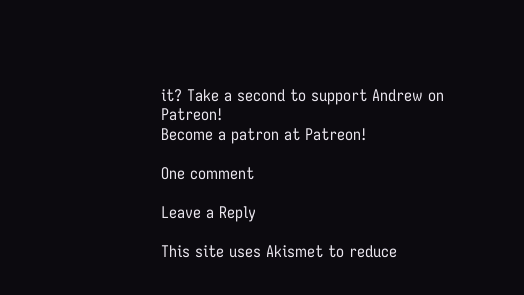it? Take a second to support Andrew on Patreon!
Become a patron at Patreon!

One comment

Leave a Reply

This site uses Akismet to reduce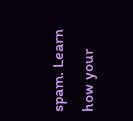spam. Learn how your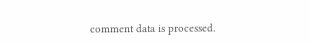comment data is processed.